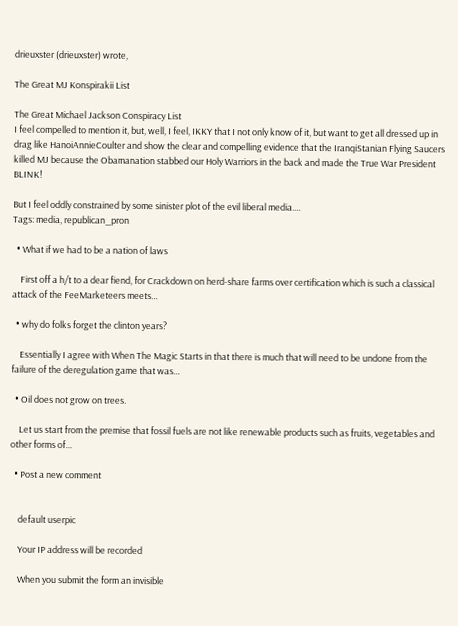drieuxster (drieuxster) wrote,

The Great MJ Konspirakii List

The Great Michael Jackson Conspiracy List
I feel compelled to mention it, but, well, I feel, IKKY that I not only know of it, but want to get all dressed up in drag like HanoiAnnieCoulter and show the clear and compelling evidence that the IranqiStanian Flying Saucers killed MJ because the Obamanation stabbed our Holy Warriors in the back and made the True War President BLINK!

But I feel oddly constrained by some sinister plot of the evil liberal media....
Tags: media, republican_pron

  • What if we had to be a nation of laws

    First off a h/t to a dear fiend, for Crackdown on herd-share farms over certification which is such a classical attack of the FeeMarketeers meets…

  • why do folks forget the clinton years?

    Essentially I agree with When The Magic Starts in that there is much that will need to be undone from the failure of the deregulation game that was…

  • Oil does not grow on trees.

    Let us start from the premise that fossil fuels are not like renewable products such as fruits, vegetables and other forms of…

  • Post a new comment


    default userpic

    Your IP address will be recorded

    When you submit the form an invisible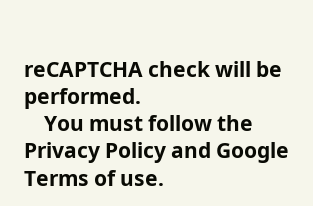reCAPTCHA check will be performed.
    You must follow the Privacy Policy and Google Terms of use.